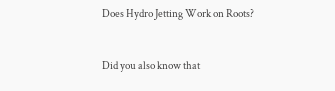Does Hydro Jetting Work on Roots?


Did you also know that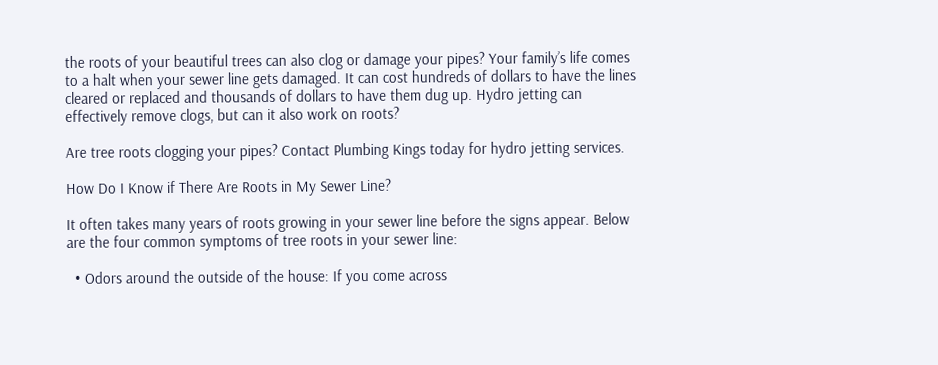the roots of your beautiful trees can also clog or damage your pipes? Your family’s life comes to a halt when your sewer line gets damaged. It can cost hundreds of dollars to have the lines cleared or replaced and thousands of dollars to have them dug up. Hydro jetting can effectively remove clogs, but can it also work on roots?

Are tree roots clogging your pipes? Contact Plumbing Kings today for hydro jetting services.

How Do I Know if There Are Roots in My Sewer Line?

It often takes many years of roots growing in your sewer line before the signs appear. Below are the four common symptoms of tree roots in your sewer line:

  • Odors around the outside of the house: If you come across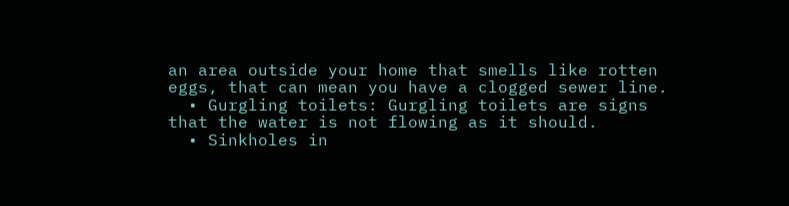an area outside your home that smells like rotten eggs, that can mean you have a clogged sewer line.
  • Gurgling toilets: Gurgling toilets are signs that the water is not flowing as it should.
  • Sinkholes in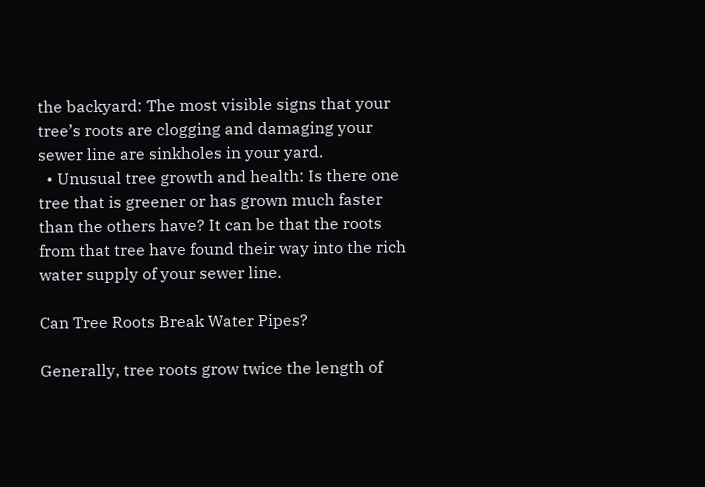the backyard: The most visible signs that your tree’s roots are clogging and damaging your sewer line are sinkholes in your yard.
  • Unusual tree growth and health: Is there one tree that is greener or has grown much faster than the others have? It can be that the roots from that tree have found their way into the rich water supply of your sewer line.

Can Tree Roots Break Water Pipes?

Generally, tree roots grow twice the length of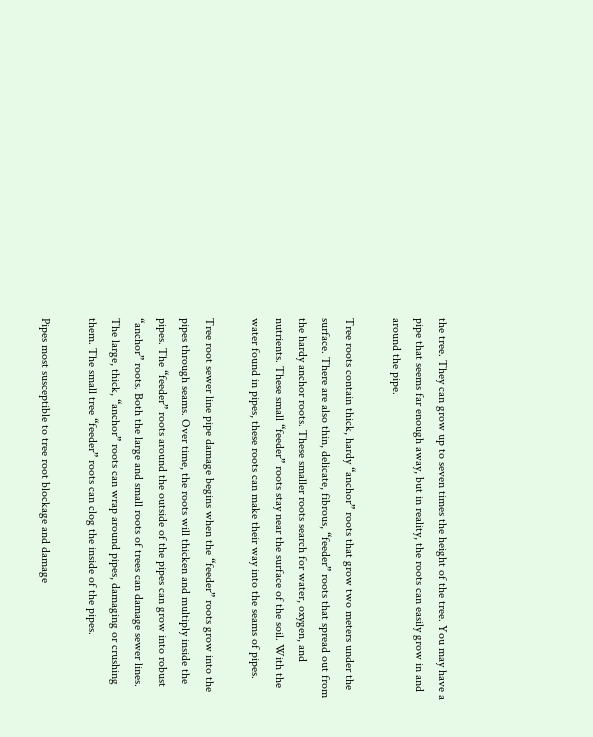the tree. They can grow up to seven times the height of the tree. You may have a pipe that seems far enough away, but in reality, the roots can easily grow in and around the pipe.

Tree roots contain thick, hardy “anchor” roots that grow two meters under the surface. There are also thin, delicate, fibrous, “feeder” roots that spread out from the hardy anchor roots. These smaller roots search for water, oxygen, and nutrients. These small “feeder” roots stay near the surface of the soil. With the water found in pipes, these roots can make their way into the seams of pipes.

Tree root sewer line pipe damage begins when the “feeder” roots grow into the pipes through seams. Over time, the roots will thicken and multiply inside the pipes. The “feeder” roots around the outside of the pipes can grow into robust “anchor” roots. Both the large and small roots of trees can damage sewer lines. The large, thick, “anchor” roots can wrap around pipes, damaging or crushing them. The small tree “feeder” roots can clog the inside of the pipes.

Pipes most susceptible to tree root blockage and damage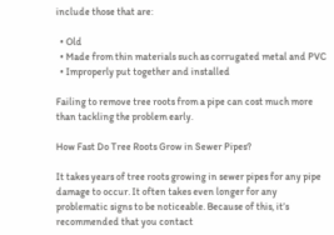include those that are:

  • Old
  • Made from thin materials such as corrugated metal and PVC
  • Improperly put together and installed

Failing to remove tree roots from a pipe can cost much more than tackling the problem early.

How Fast Do Tree Roots Grow in Sewer Pipes?

It takes years of tree roots growing in sewer pipes for any pipe damage to occur. It often takes even longer for any problematic signs to be noticeable. Because of this, it’s recommended that you contact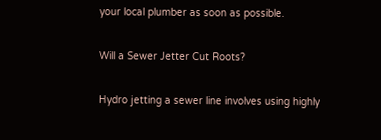your local plumber as soon as possible.

Will a Sewer Jetter Cut Roots?

Hydro jetting a sewer line involves using highly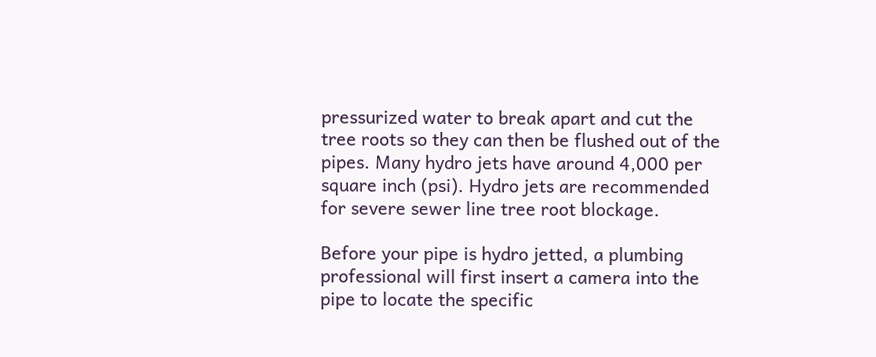pressurized water to break apart and cut the tree roots so they can then be flushed out of the pipes. Many hydro jets have around 4,000 per square inch (psi). Hydro jets are recommended for severe sewer line tree root blockage.

Before your pipe is hydro jetted, a plumbing professional will first insert a camera into the pipe to locate the specific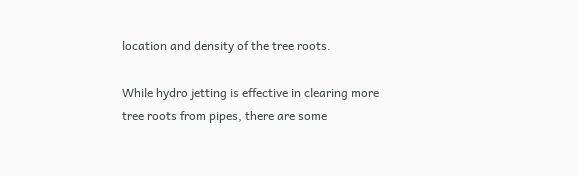location and density of the tree roots.

While hydro jetting is effective in clearing more tree roots from pipes, there are some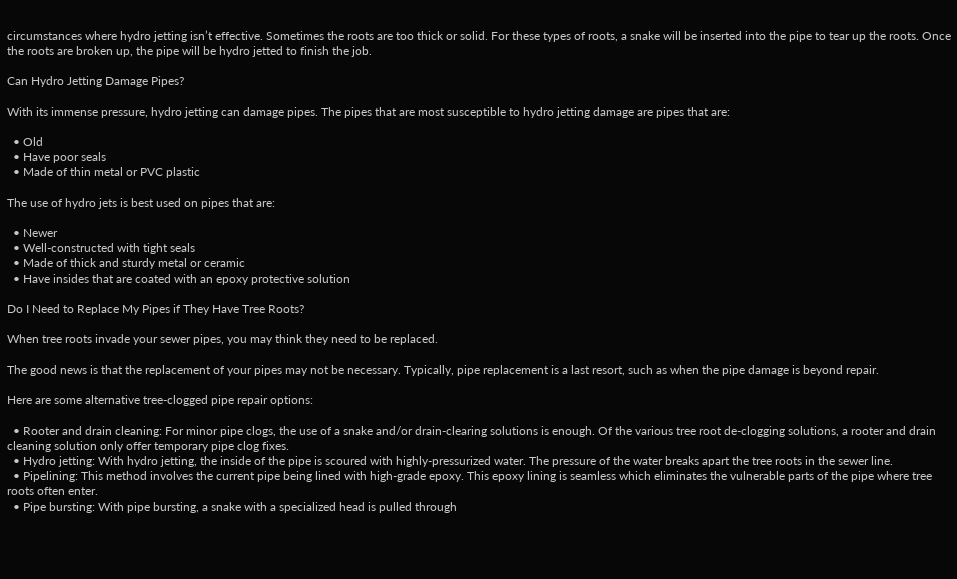circumstances where hydro jetting isn’t effective. Sometimes the roots are too thick or solid. For these types of roots, a snake will be inserted into the pipe to tear up the roots. Once the roots are broken up, the pipe will be hydro jetted to finish the job.

Can Hydro Jetting Damage Pipes?

With its immense pressure, hydro jetting can damage pipes. The pipes that are most susceptible to hydro jetting damage are pipes that are:

  • Old
  • Have poor seals
  • Made of thin metal or PVC plastic

The use of hydro jets is best used on pipes that are:

  • Newer
  • Well-constructed with tight seals
  • Made of thick and sturdy metal or ceramic
  • Have insides that are coated with an epoxy protective solution

Do I Need to Replace My Pipes if They Have Tree Roots?

When tree roots invade your sewer pipes, you may think they need to be replaced.

The good news is that the replacement of your pipes may not be necessary. Typically, pipe replacement is a last resort, such as when the pipe damage is beyond repair.

Here are some alternative tree-clogged pipe repair options:

  • Rooter and drain cleaning: For minor pipe clogs, the use of a snake and/or drain-clearing solutions is enough. Of the various tree root de-clogging solutions, a rooter and drain cleaning solution only offer temporary pipe clog fixes.
  • Hydro jetting: With hydro jetting, the inside of the pipe is scoured with highly-pressurized water. The pressure of the water breaks apart the tree roots in the sewer line.
  • Pipelining: This method involves the current pipe being lined with high-grade epoxy. This epoxy lining is seamless which eliminates the vulnerable parts of the pipe where tree roots often enter.
  • Pipe bursting: With pipe bursting, a snake with a specialized head is pulled through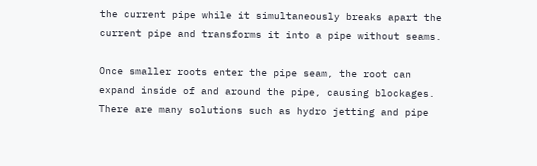the current pipe while it simultaneously breaks apart the current pipe and transforms it into a pipe without seams.

Once smaller roots enter the pipe seam, the root can expand inside of and around the pipe, causing blockages. There are many solutions such as hydro jetting and pipe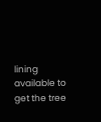lining available to get the tree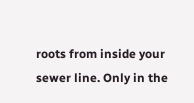roots from inside your sewer line. Only in the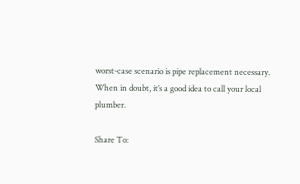worst-case scenario is pipe replacement necessary. When in doubt, it’s a good idea to call your local plumber.

Share To: